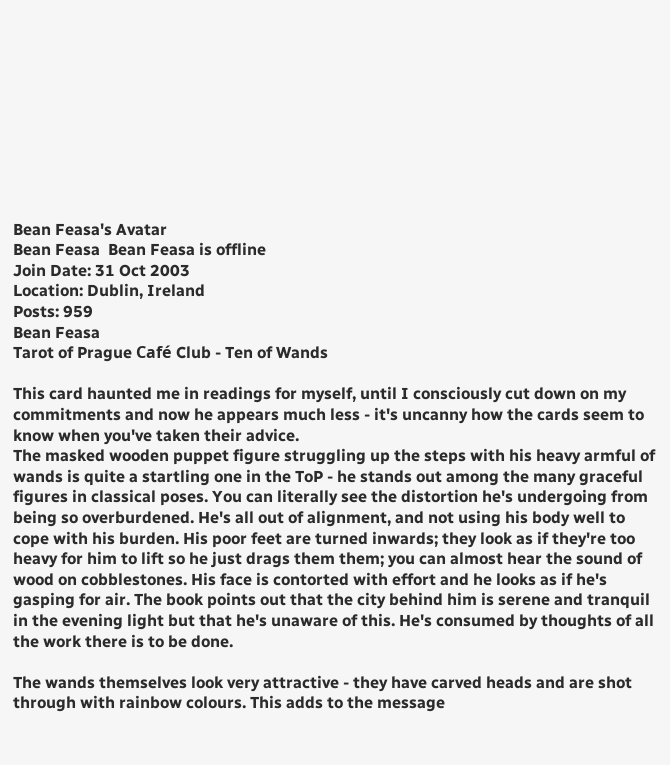Bean Feasa's Avatar
Bean Feasa  Bean Feasa is offline
Join Date: 31 Oct 2003
Location: Dublin, Ireland
Posts: 959
Bean Feasa
Tarot of Prague Café Club - Ten of Wands

This card haunted me in readings for myself, until I consciously cut down on my commitments and now he appears much less - it's uncanny how the cards seem to know when you've taken their advice.
The masked wooden puppet figure struggling up the steps with his heavy armful of wands is quite a startling one in the ToP - he stands out among the many graceful figures in classical poses. You can literally see the distortion he's undergoing from being so overburdened. He's all out of alignment, and not using his body well to cope with his burden. His poor feet are turned inwards; they look as if they're too heavy for him to lift so he just drags them them; you can almost hear the sound of wood on cobblestones. His face is contorted with effort and he looks as if he's gasping for air. The book points out that the city behind him is serene and tranquil in the evening light but that he's unaware of this. He's consumed by thoughts of all the work there is to be done.

The wands themselves look very attractive - they have carved heads and are shot through with rainbow colours. This adds to the message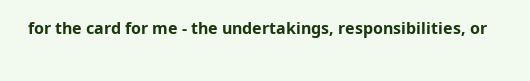for the card for me - the undertakings, responsibilities, or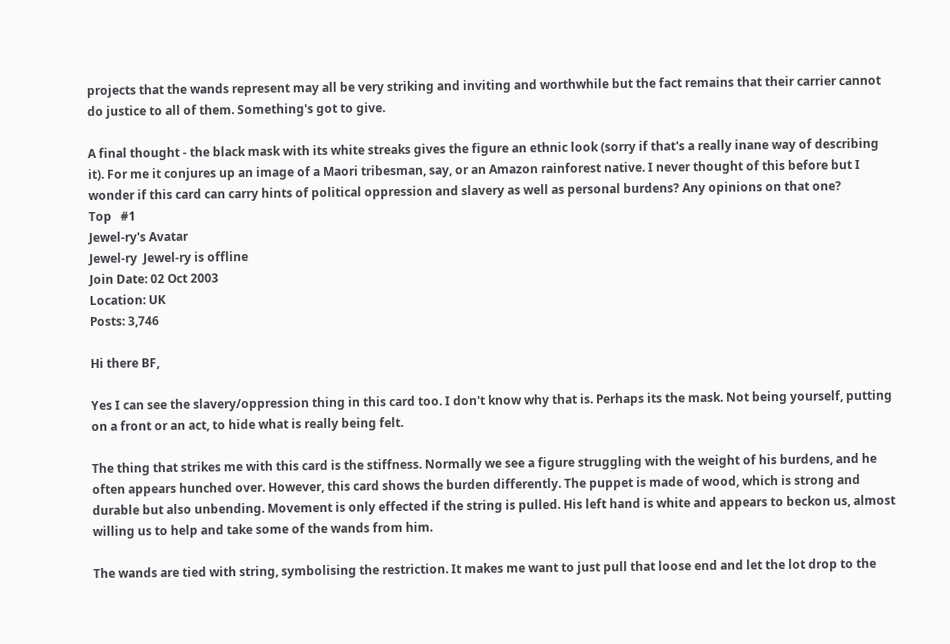projects that the wands represent may all be very striking and inviting and worthwhile but the fact remains that their carrier cannot do justice to all of them. Something's got to give.

A final thought - the black mask with its white streaks gives the figure an ethnic look (sorry if that's a really inane way of describing it). For me it conjures up an image of a Maori tribesman, say, or an Amazon rainforest native. I never thought of this before but I wonder if this card can carry hints of political oppression and slavery as well as personal burdens? Any opinions on that one?
Top   #1
Jewel-ry's Avatar
Jewel-ry  Jewel-ry is offline
Join Date: 02 Oct 2003
Location: UK
Posts: 3,746

Hi there BF,

Yes I can see the slavery/oppression thing in this card too. I don't know why that is. Perhaps its the mask. Not being yourself, putting on a front or an act, to hide what is really being felt.

The thing that strikes me with this card is the stiffness. Normally we see a figure struggling with the weight of his burdens, and he often appears hunched over. However, this card shows the burden differently. The puppet is made of wood, which is strong and durable but also unbending. Movement is only effected if the string is pulled. His left hand is white and appears to beckon us, almost willing us to help and take some of the wands from him.

The wands are tied with string, symbolising the restriction. It makes me want to just pull that loose end and let the lot drop to the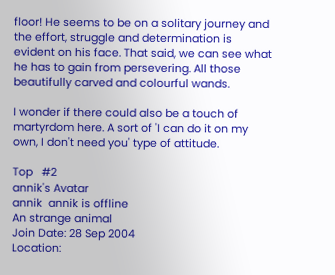floor! He seems to be on a solitary journey and the effort, struggle and determination is evident on his face. That said, we can see what he has to gain from persevering. All those beautifully carved and colourful wands.

I wonder if there could also be a touch of martyrdom here. A sort of 'I can do it on my own, I don't need you' type of attitude.

Top   #2
annik's Avatar
annik  annik is offline
An strange animal
Join Date: 28 Sep 2004
Location: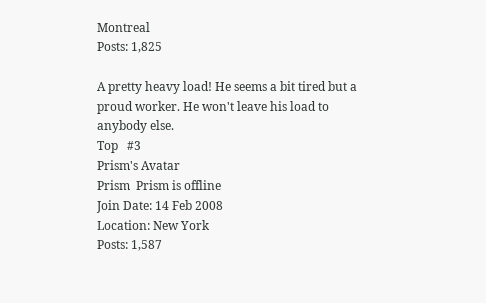Montreal
Posts: 1,825

A pretty heavy load! He seems a bit tired but a proud worker. He won't leave his load to anybody else.
Top   #3
Prism's Avatar
Prism  Prism is offline
Join Date: 14 Feb 2008
Location: New York
Posts: 1,587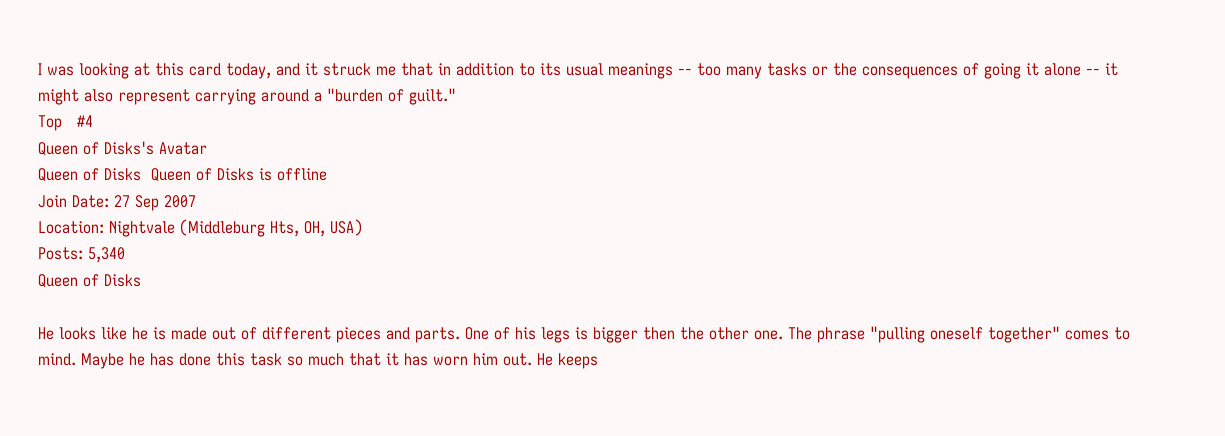I was looking at this card today, and it struck me that in addition to its usual meanings -- too many tasks or the consequences of going it alone -- it might also represent carrying around a "burden of guilt."
Top   #4
Queen of Disks's Avatar
Queen of Disks  Queen of Disks is offline
Join Date: 27 Sep 2007
Location: Nightvale (Middleburg Hts, OH, USA)
Posts: 5,340
Queen of Disks

He looks like he is made out of different pieces and parts. One of his legs is bigger then the other one. The phrase "pulling oneself together" comes to mind. Maybe he has done this task so much that it has worn him out. He keeps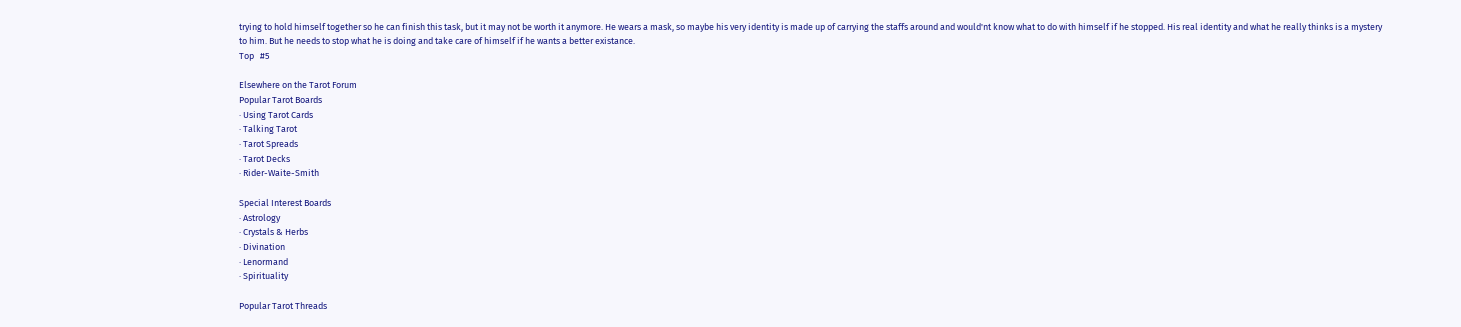trying to hold himself together so he can finish this task, but it may not be worth it anymore. He wears a mask, so maybe his very identity is made up of carrying the staffs around and would'nt know what to do with himself if he stopped. His real identity and what he really thinks is a mystery to him. But he needs to stop what he is doing and take care of himself if he wants a better existance.
Top   #5

Elsewhere on the Tarot Forum
Popular Tarot Boards
· Using Tarot Cards
· Talking Tarot
· Tarot Spreads
· Tarot Decks
· Rider-Waite-Smith

Special Interest Boards
· Astrology
· Crystals & Herbs
· Divination
· Lenormand
· Spirituality

Popular Tarot Threads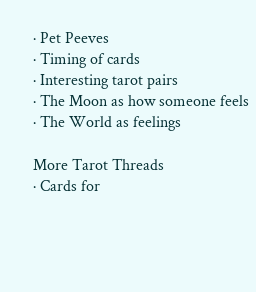· Pet Peeves
· Timing of cards
· Interesting tarot pairs
· The Moon as how someone feels
· The World as feelings

More Tarot Threads
· Cards for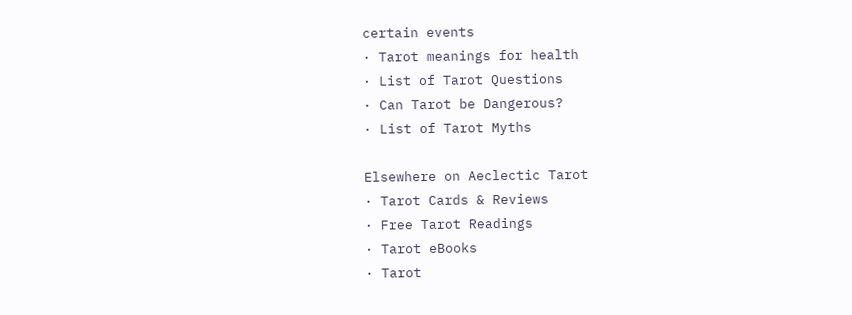certain events
· Tarot meanings for health
· List of Tarot Questions
· Can Tarot be Dangerous?
· List of Tarot Myths

Elsewhere on Aeclectic Tarot
· Tarot Cards & Reviews
· Free Tarot Readings
· Tarot eBooks
· Tarot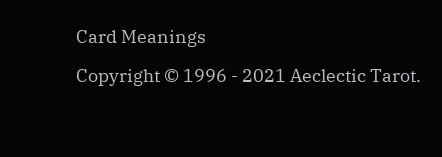Card Meanings

Copyright © 1996 - 2021 Aeclectic Tarot.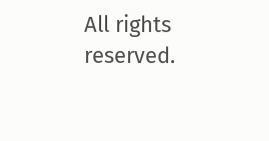All rights reserved.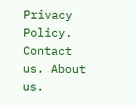Privacy Policy. Contact us. About us.